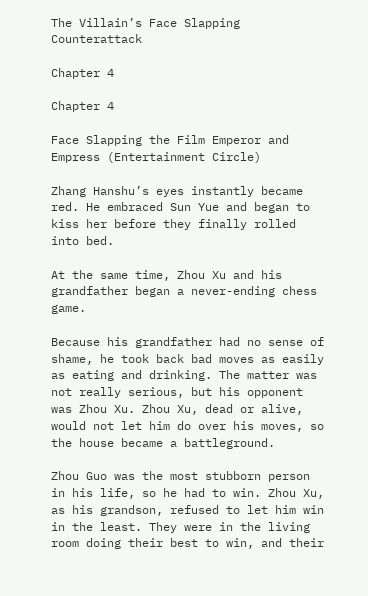The Villain’s Face Slapping Counterattack

Chapter 4

Chapter 4

Face Slapping the Film Emperor and Empress (Entertainment Circle)

Zhang Hanshu’s eyes instantly became red. He embraced Sun Yue and began to kiss her before they finally rolled into bed.

At the same time, Zhou Xu and his grandfather began a never-ending chess game.

Because his grandfather had no sense of shame, he took back bad moves as easily as eating and drinking. The matter was not really serious, but his opponent was Zhou Xu. Zhou Xu, dead or alive, would not let him do over his moves, so the house became a battleground.

Zhou Guo was the most stubborn person in his life, so he had to win. Zhou Xu, as his grandson, refused to let him win in the least. They were in the living room doing their best to win, and their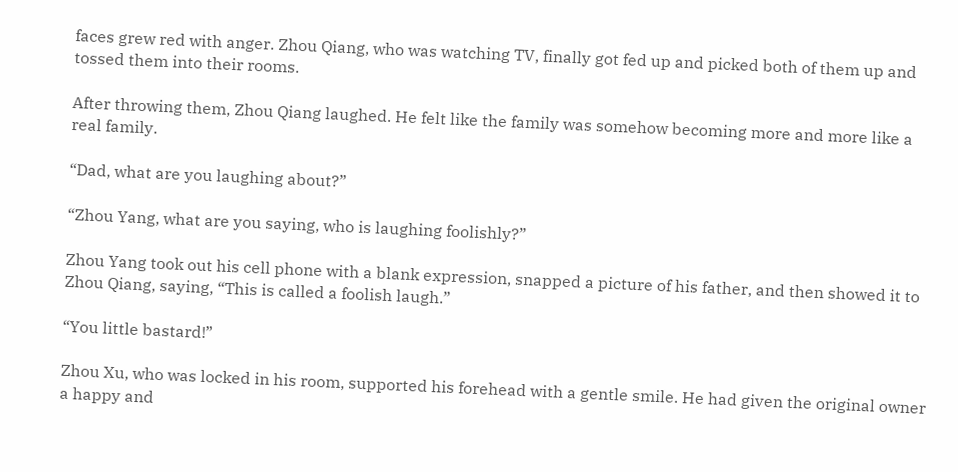faces grew red with anger. Zhou Qiang, who was watching TV, finally got fed up and picked both of them up and tossed them into their rooms.

After throwing them, Zhou Qiang laughed. He felt like the family was somehow becoming more and more like a real family.

“Dad, what are you laughing about?”

“Zhou Yang, what are you saying, who is laughing foolishly?”

Zhou Yang took out his cell phone with a blank expression, snapped a picture of his father, and then showed it to Zhou Qiang, saying, “This is called a foolish laugh.”

“You little bastard!”

Zhou Xu, who was locked in his room, supported his forehead with a gentle smile. He had given the original owner a happy and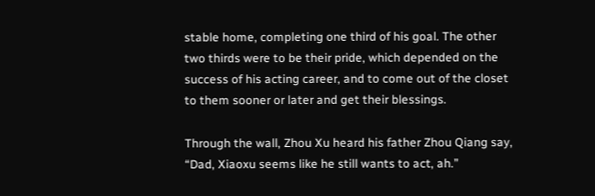stable home, completing one third of his goal. The other two thirds were to be their pride, which depended on the success of his acting career, and to come out of the closet to them sooner or later and get their blessings.

Through the wall, Zhou Xu heard his father Zhou Qiang say, “Dad, Xiaoxu seems like he still wants to act, ah.”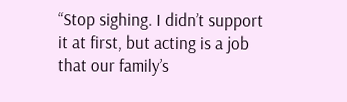“Stop sighing. I didn’t support it at first, but acting is a job that our family’s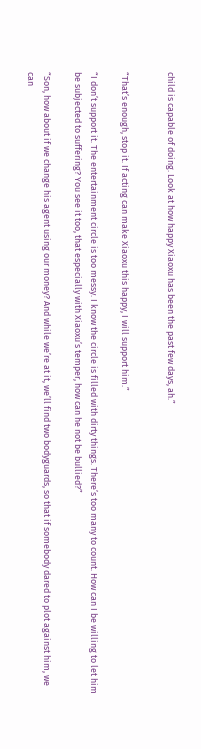child is capable of doing. Look at how happy Xiaoxu has been the past few days, ah.”


“That’s enough, stop it. If acting can make Xiaoxu this happy, I will support him.”

“I don’t support it. The entertainment circle is too messy. I know the circle is filled with dirty things. There’s too many to count. How can I be willing to let him be subjected to suffering? You see it too, that especially with Xiaoxu’s temper, how can he not be bullied?”

“Son, how about if we change his agent using our money? And while we’re at it, we’ll find two bodyguards, so that if somebody dared to plot against him, we can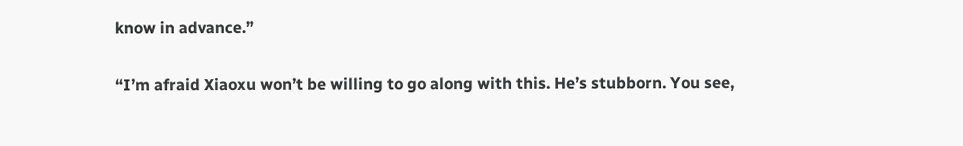know in advance.”

“I’m afraid Xiaoxu won’t be willing to go along with this. He’s stubborn. You see,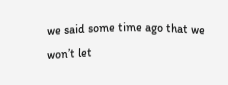we said some time ago that we won’t let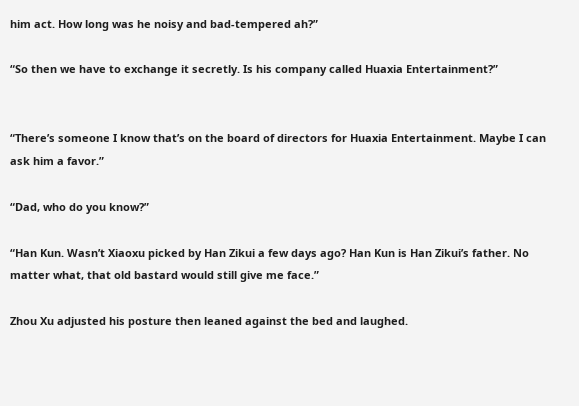him act. How long was he noisy and bad-tempered ah?”

“So then we have to exchange it secretly. Is his company called Huaxia Entertainment?”


“There’s someone I know that’s on the board of directors for Huaxia Entertainment. Maybe I can ask him a favor.”

“Dad, who do you know?”

“Han Kun. Wasn’t Xiaoxu picked by Han Zikui a few days ago? Han Kun is Han Zikui’s father. No matter what, that old bastard would still give me face.”

Zhou Xu adjusted his posture then leaned against the bed and laughed.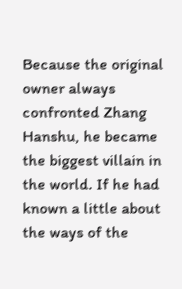Because the original owner always confronted Zhang Hanshu, he became the biggest villain in the world. If he had known a little about the ways of the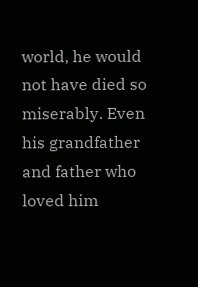world, he would not have died so miserably. Even his grandfather and father who loved him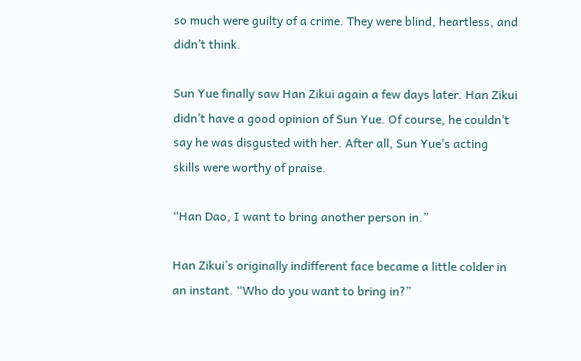so much were guilty of a crime. They were blind, heartless, and didn’t think.

Sun Yue finally saw Han Zikui again a few days later. Han Zikui didn’t have a good opinion of Sun Yue. Of course, he couldn’t say he was disgusted with her. After all, Sun Yue’s acting skills were worthy of praise.

“Han Dao, I want to bring another person in.”

Han Zikui’s originally indifferent face became a little colder in an instant. “Who do you want to bring in?”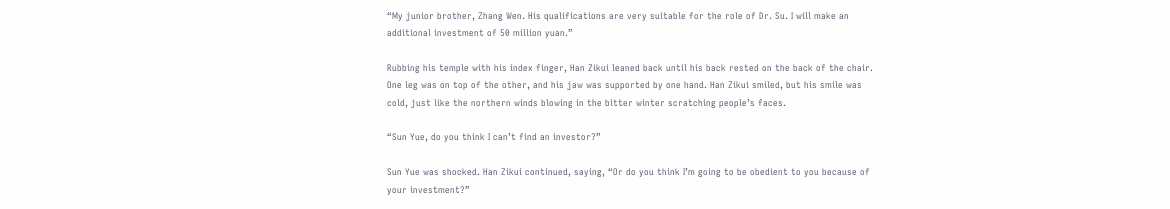“My junior brother, Zhang Wen. His qualifications are very suitable for the role of Dr. Su. I will make an additional investment of 50 million yuan.”

Rubbing his temple with his index finger, Han Zikui leaned back until his back rested on the back of the chair. One leg was on top of the other, and his jaw was supported by one hand. Han Zikui smiled, but his smile was cold, just like the northern winds blowing in the bitter winter scratching people’s faces.

“Sun Yue, do you think I can’t find an investor?”

Sun Yue was shocked. Han Zikui continued, saying, “Or do you think I’m going to be obedient to you because of your investment?”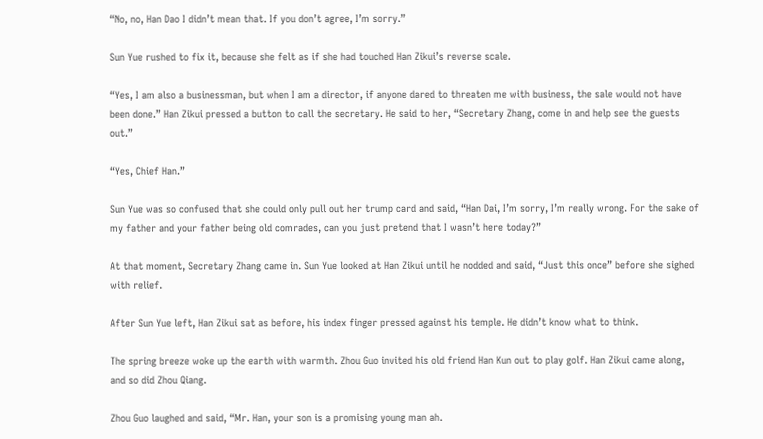“No, no, Han Dao I didn’t mean that. If you don’t agree, I’m sorry.”

Sun Yue rushed to fix it, because she felt as if she had touched Han Zikui’s reverse scale.

“Yes, I am also a businessman, but when I am a director, if anyone dared to threaten me with business, the sale would not have been done.” Han Zikui pressed a button to call the secretary. He said to her, “Secretary Zhang, come in and help see the guests out.”

“Yes, Chief Han.”

Sun Yue was so confused that she could only pull out her trump card and said, “Han Dai, I’m sorry, I’m really wrong. For the sake of my father and your father being old comrades, can you just pretend that I wasn’t here today?”

At that moment, Secretary Zhang came in. Sun Yue looked at Han Zikui until he nodded and said, “Just this once” before she sighed with relief.

After Sun Yue left, Han Zikui sat as before, his index finger pressed against his temple. He didn’t know what to think.

The spring breeze woke up the earth with warmth. Zhou Guo invited his old friend Han Kun out to play golf. Han Zikui came along, and so did Zhou Qiang.

Zhou Guo laughed and said, “Mr. Han, your son is a promising young man ah.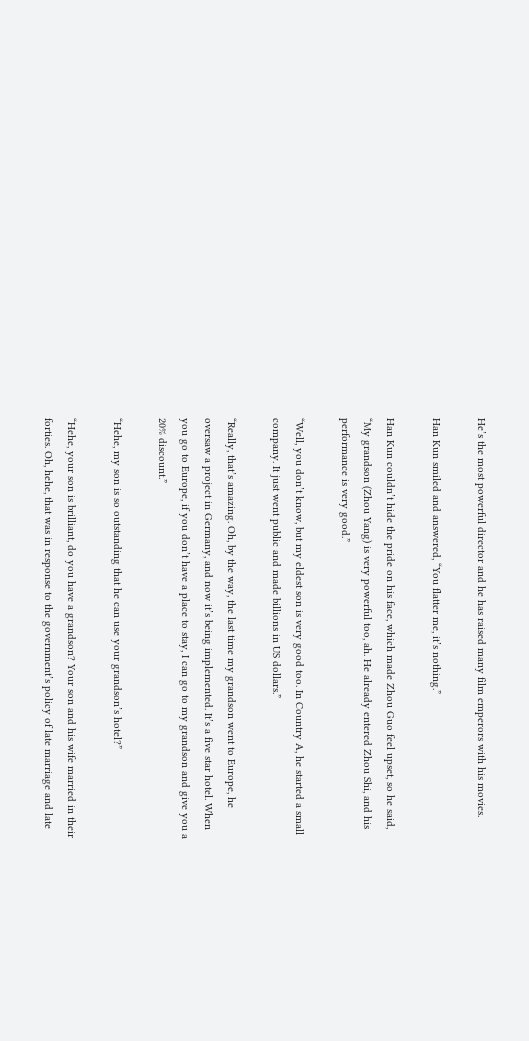He’s the most powerful director and he has raised many film emperors with his movies.

Han Kun smiled and answered, “You flatter me, it’s nothing.”

Han Kun couldn’t hide the pride on his face, which made Zhou Guo feel upset, so he said, “My grandson (Zhou Yang) is very powerful too, ah. He already entered Zhou Shi, and his performance is very good.”

“Well, you don’t know, but my eldest son is very good too. In Country A, he started a small company. It just went public and made billions in US dollars.”

“Really, that’s amazing. Oh, by the way, the last time my grandson went to Europe, he oversaw a project in Germany, and now it’s being implemented. It’s a five star hotel. When you go to Europe, if you don’t have a place to stay, I can go to my grandson and give you a 20% discount.”

“Hehe, my son is so outstanding that he can use your grandson’s hotel?”

“Hehe, your son is brilliant, do you have a grandson? Your son and his wife married in their forties. Oh, hehe, that was in response to the government’s policy of late marriage and late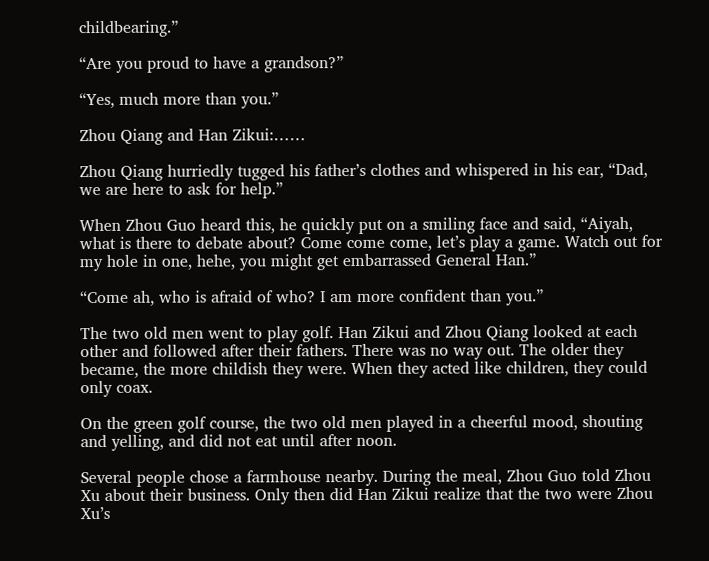childbearing.”

“Are you proud to have a grandson?”

“Yes, much more than you.”

Zhou Qiang and Han Zikui:……

Zhou Qiang hurriedly tugged his father’s clothes and whispered in his ear, “Dad, we are here to ask for help.”

When Zhou Guo heard this, he quickly put on a smiling face and said, “Aiyah, what is there to debate about? Come come come, let’s play a game. Watch out for my hole in one, hehe, you might get embarrassed General Han.”

“Come ah, who is afraid of who? I am more confident than you.”

The two old men went to play golf. Han Zikui and Zhou Qiang looked at each other and followed after their fathers. There was no way out. The older they became, the more childish they were. When they acted like children, they could only coax.

On the green golf course, the two old men played in a cheerful mood, shouting and yelling, and did not eat until after noon.

Several people chose a farmhouse nearby. During the meal, Zhou Guo told Zhou Xu about their business. Only then did Han Zikui realize that the two were Zhou Xu’s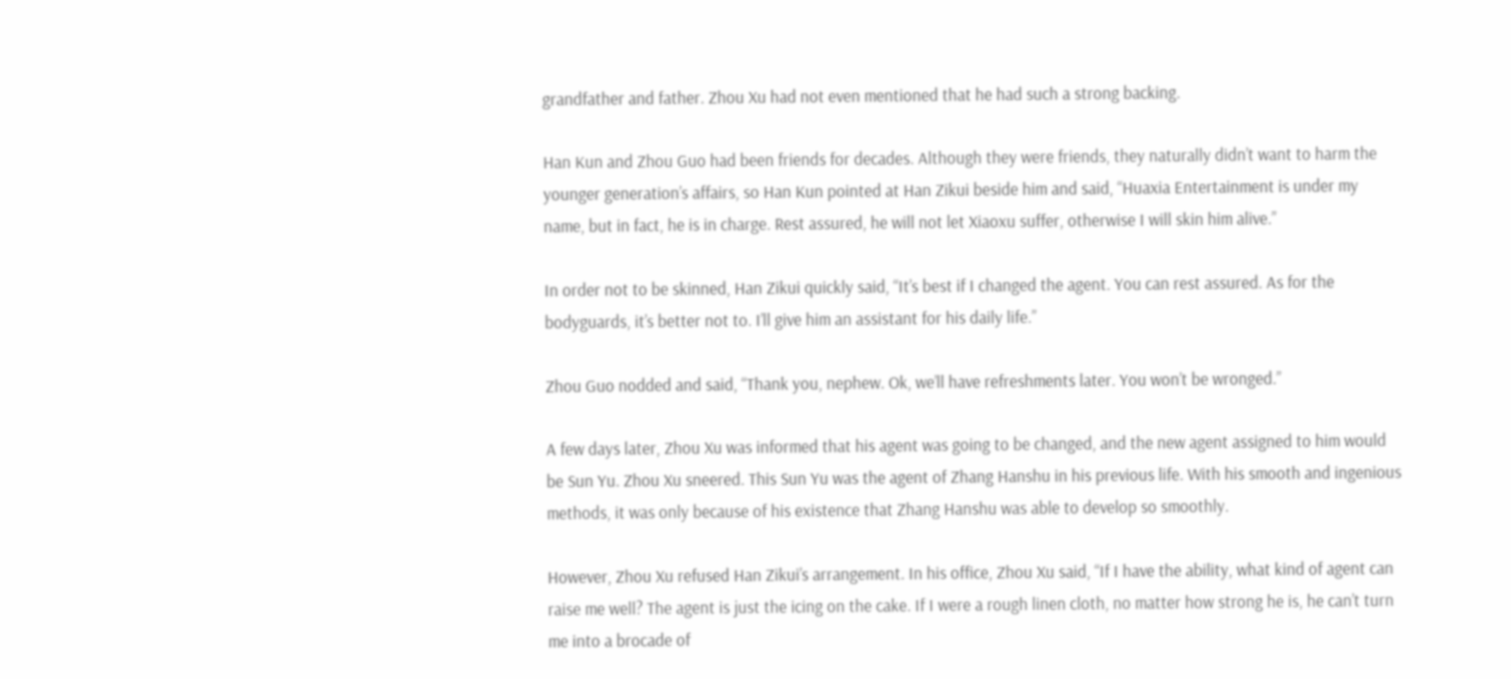grandfather and father. Zhou Xu had not even mentioned that he had such a strong backing.

Han Kun and Zhou Guo had been friends for decades. Although they were friends, they naturally didn’t want to harm the younger generation’s affairs, so Han Kun pointed at Han Zikui beside him and said, “Huaxia Entertainment is under my name, but in fact, he is in charge. Rest assured, he will not let Xiaoxu suffer, otherwise I will skin him alive.”

In order not to be skinned, Han Zikui quickly said, “It’s best if I changed the agent. You can rest assured. As for the bodyguards, it’s better not to. I’ll give him an assistant for his daily life.”

Zhou Guo nodded and said, “Thank you, nephew. Ok, we’ll have refreshments later. You won’t be wronged.”

A few days later, Zhou Xu was informed that his agent was going to be changed, and the new agent assigned to him would be Sun Yu. Zhou Xu sneered. This Sun Yu was the agent of Zhang Hanshu in his previous life. With his smooth and ingenious methods, it was only because of his existence that Zhang Hanshu was able to develop so smoothly.

However, Zhou Xu refused Han Zikui’s arrangement. In his office, Zhou Xu said, “If I have the ability, what kind of agent can raise me well? The agent is just the icing on the cake. If I were a rough linen cloth, no matter how strong he is, he can’t turn me into a brocade of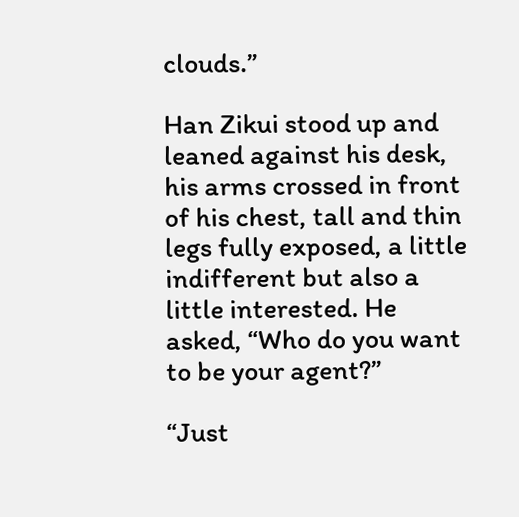clouds.”

Han Zikui stood up and leaned against his desk, his arms crossed in front of his chest, tall and thin legs fully exposed, a little indifferent but also a little interested. He asked, “Who do you want to be your agent?”

“Just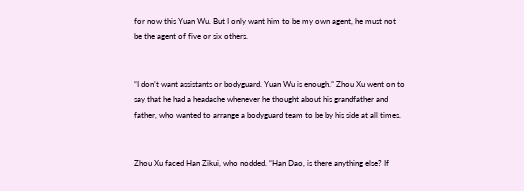for now this Yuan Wu. But I only want him to be my own agent, he must not be the agent of five or six others.


“I don’t want assistants or bodyguard. Yuan Wu is enough.” Zhou Xu went on to say that he had a headache whenever he thought about his grandfather and father, who wanted to arrange a bodyguard team to be by his side at all times.


Zhou Xu faced Han Zikui, who nodded. “Han Dao, is there anything else? If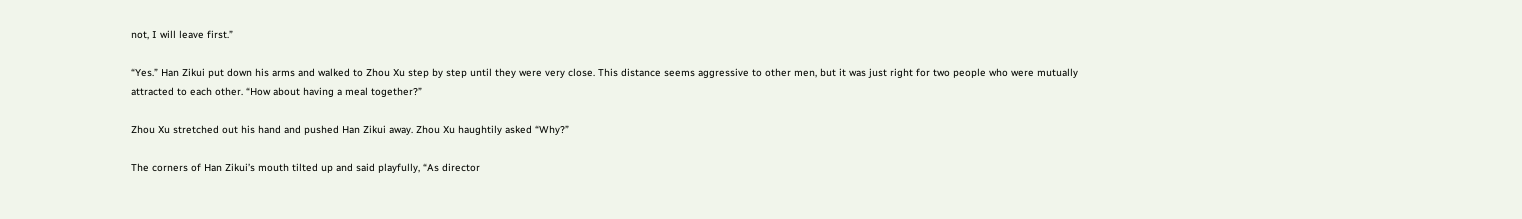not, I will leave first.”

“Yes.” Han Zikui put down his arms and walked to Zhou Xu step by step until they were very close. This distance seems aggressive to other men, but it was just right for two people who were mutually attracted to each other. “How about having a meal together?”

Zhou Xu stretched out his hand and pushed Han Zikui away. Zhou Xu haughtily asked “Why?”

The corners of Han Zikui’s mouth tilted up and said playfully, “As director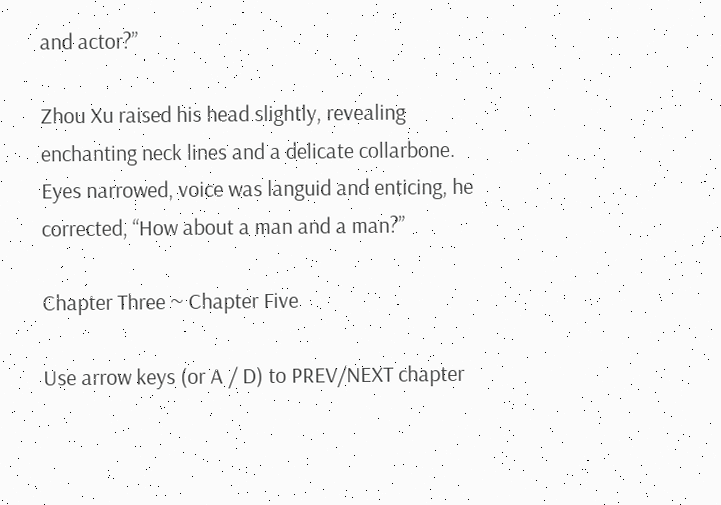and actor?”

Zhou Xu raised his head slightly, revealing enchanting neck lines and a delicate collarbone. Eyes narrowed, voice was languid and enticing, he corrected, “How about a man and a man?”

Chapter Three ~ Chapter Five

Use arrow keys (or A / D) to PREV/NEXT chapter